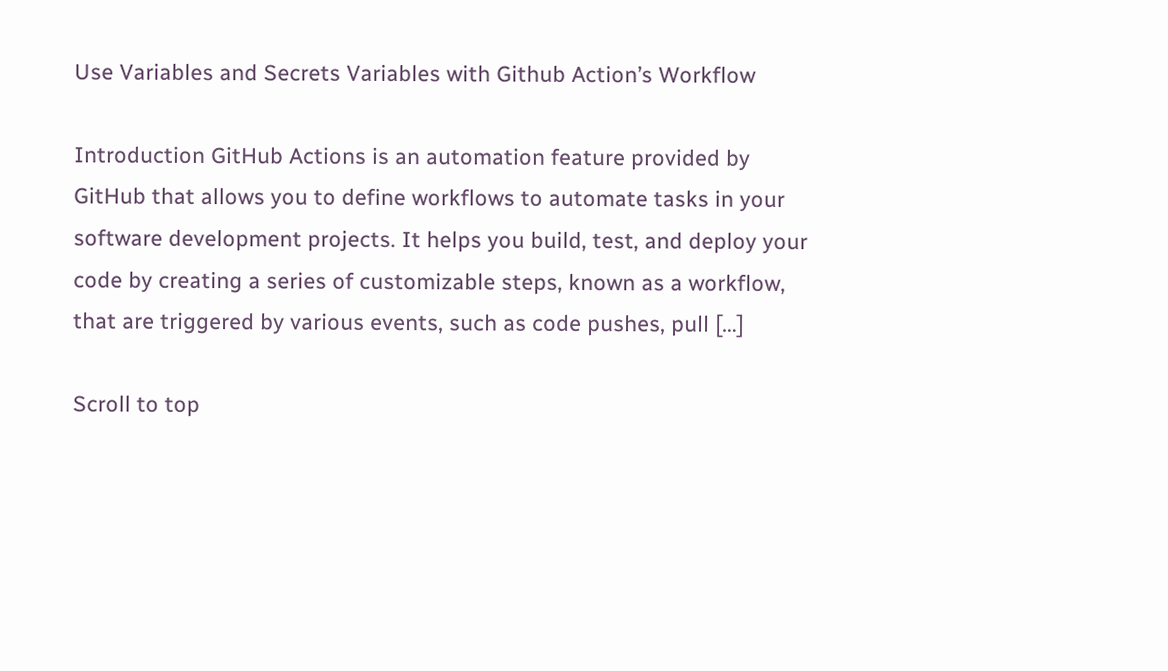Use Variables and Secrets Variables with Github Action’s Workflow

Introduction GitHub Actions is an automation feature provided by GitHub that allows you to define workflows to automate tasks in your software development projects. It helps you build, test, and deploy your code by creating a series of customizable steps, known as a workflow, that are triggered by various events, such as code pushes, pull […]

Scroll to top